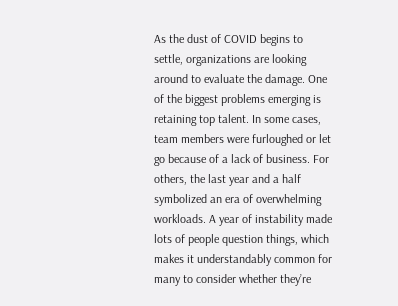As the dust of COVID begins to settle, organizations are looking around to evaluate the damage. One of the biggest problems emerging is retaining top talent. In some cases, team members were furloughed or let go because of a lack of business. For others, the last year and a half symbolized an era of overwhelming workloads. A year of instability made lots of people question things, which makes it understandably common for many to consider whether they’re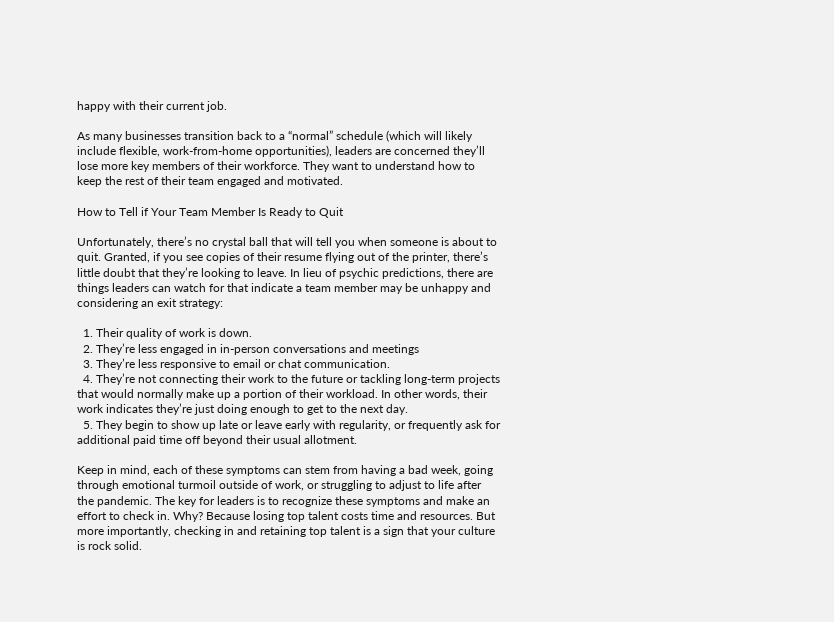happy with their current job.

As many businesses transition back to a “normal” schedule (which will likely include flexible, work-from-home opportunities), leaders are concerned they’ll lose more key members of their workforce. They want to understand how to keep the rest of their team engaged and motivated.

How to Tell if Your Team Member Is Ready to Quit

Unfortunately, there’s no crystal ball that will tell you when someone is about to quit. Granted, if you see copies of their resume flying out of the printer, there’s little doubt that they’re looking to leave. In lieu of psychic predictions, there are things leaders can watch for that indicate a team member may be unhappy and considering an exit strategy:

  1. Their quality of work is down.
  2. They’re less engaged in in-person conversations and meetings
  3. They’re less responsive to email or chat communication.
  4. They’re not connecting their work to the future or tackling long-term projects that would normally make up a portion of their workload. In other words, their work indicates they’re just doing enough to get to the next day.
  5. They begin to show up late or leave early with regularity, or frequently ask for additional paid time off beyond their usual allotment.

Keep in mind, each of these symptoms can stem from having a bad week, going through emotional turmoil outside of work, or struggling to adjust to life after the pandemic. The key for leaders is to recognize these symptoms and make an effort to check in. Why? Because losing top talent costs time and resources. But more importantly, checking in and retaining top talent is a sign that your culture is rock solid.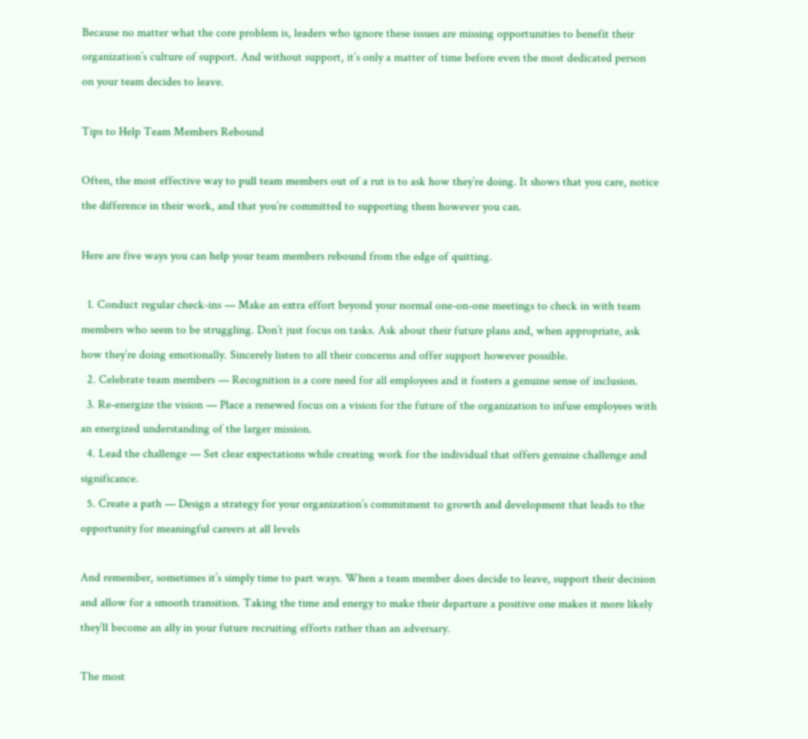Because no matter what the core problem is, leaders who ignore these issues are missing opportunities to benefit their organization’s culture of support. And without support, it’s only a matter of time before even the most dedicated person on your team decides to leave.

Tips to Help Team Members Rebound

Often, the most effective way to pull team members out of a rut is to ask how they’re doing. It shows that you care, notice the difference in their work, and that you’re committed to supporting them however you can.

Here are five ways you can help your team members rebound from the edge of quitting.

  1. Conduct regular check-ins — Make an extra effort beyond your normal one-on-one meetings to check in with team members who seem to be struggling. Don’t just focus on tasks. Ask about their future plans and, when appropriate, ask how they’re doing emotionally. Sincerely listen to all their concerns and offer support however possible.
  2. Celebrate team members — Recognition is a core need for all employees and it fosters a genuine sense of inclusion.
  3. Re-energize the vision — Place a renewed focus on a vision for the future of the organization to infuse employees with an energized understanding of the larger mission.
  4. Lead the challenge — Set clear expectations while creating work for the individual that offers genuine challenge and significance.
  5. Create a path — Design a strategy for your organization’s commitment to growth and development that leads to the opportunity for meaningful careers at all levels

And remember, sometimes it’s simply time to part ways. When a team member does decide to leave, support their decision and allow for a smooth transition. Taking the time and energy to make their departure a positive one makes it more likely they’ll become an ally in your future recruiting efforts rather than an adversary.

The most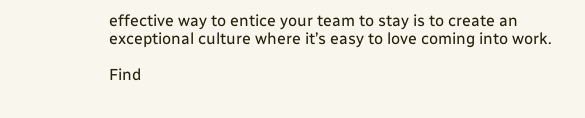effective way to entice your team to stay is to create an exceptional culture where it’s easy to love coming into work.

Find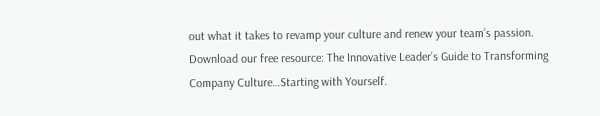out what it takes to revamp your culture and renew your team’s passion. Download our free resource: The Innovative Leader’s Guide to Transforming Company Culture…Starting with Yourself.